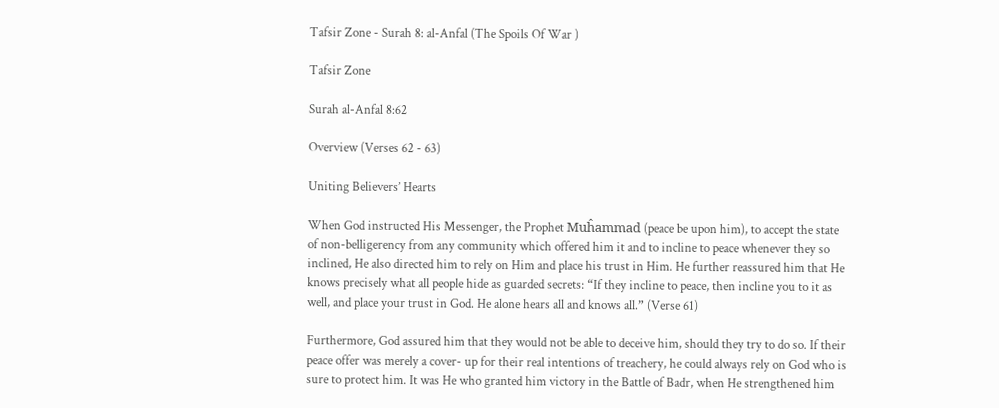Tafsir Zone - Surah 8: al-Anfal (The Spoils Of War )

Tafsir Zone

Surah al-Anfal 8:62

Overview (Verses 62 - 63)

Uniting Believers’ Hearts

When God instructed His Messenger, the Prophet Muĥammad (peace be upon him), to accept the state of non-belligerency from any community which offered him it and to incline to peace whenever they so inclined, He also directed him to rely on Him and place his trust in Him. He further reassured him that He knows precisely what all people hide as guarded secrets: “If they incline to peace, then incline you to it as well, and place your trust in God. He alone hears all and knows all.” (Verse 61)

Furthermore, God assured him that they would not be able to deceive him, should they try to do so. If their peace offer was merely a cover- up for their real intentions of treachery, he could always rely on God who is sure to protect him. It was He who granted him victory in the Battle of Badr, when He strengthened him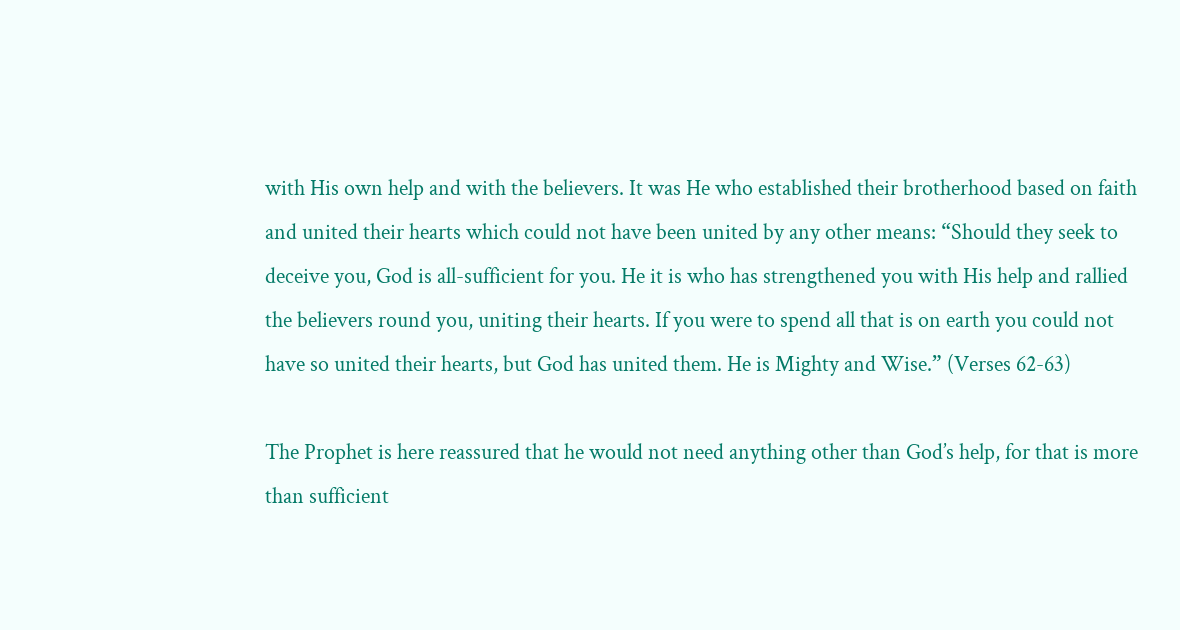with His own help and with the believers. It was He who established their brotherhood based on faith and united their hearts which could not have been united by any other means: “Should they seek to deceive you, God is all-sufficient for you. He it is who has strengthened you with His help and rallied the believers round you, uniting their hearts. If you were to spend all that is on earth you could not have so united their hearts, but God has united them. He is Mighty and Wise.” (Verses 62-63)

The Prophet is here reassured that he would not need anything other than God’s help, for that is more than sufficient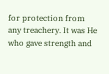for protection from any treachery. It was He who gave strength and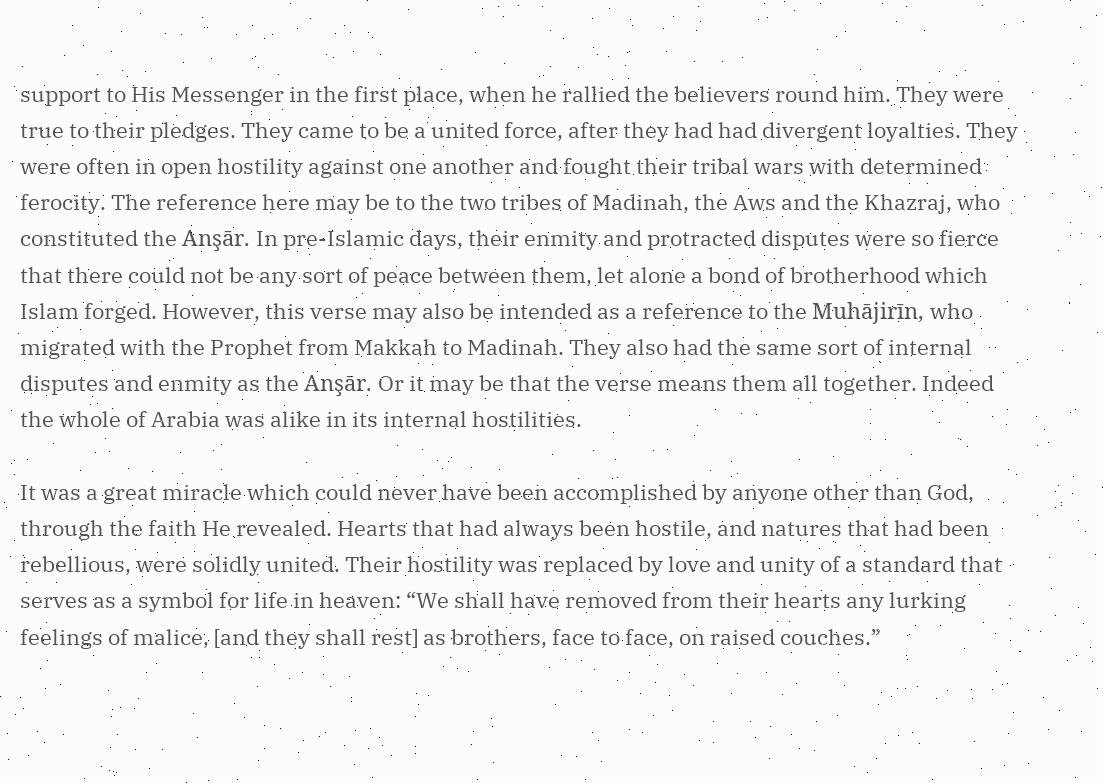support to His Messenger in the first place, when he rallied the believers round him. They were true to their pledges. They came to be a united force, after they had had divergent loyalties. They were often in open hostility against one another and fought their tribal wars with determined ferocity. The reference here may be to the two tribes of Madinah, the Aws and the Khazraj, who constituted the Anşār. In pre-Islamic days, their enmity and protracted disputes were so fierce that there could not be any sort of peace between them, let alone a bond of brotherhood which Islam forged. However, this verse may also be intended as a reference to the Muhājirīn, who migrated with the Prophet from Makkah to Madinah. They also had the same sort of internal disputes and enmity as the Anşār. Or it may be that the verse means them all together. Indeed the whole of Arabia was alike in its internal hostilities.

It was a great miracle which could never have been accomplished by anyone other than God, through the faith He revealed. Hearts that had always been hostile, and natures that had been rebellious, were solidly united. Their hostility was replaced by love and unity of a standard that serves as a symbol for life in heaven: “We shall have removed from their hearts any lurking feelings of malice, [and they shall rest] as brothers, face to face, on raised couches.”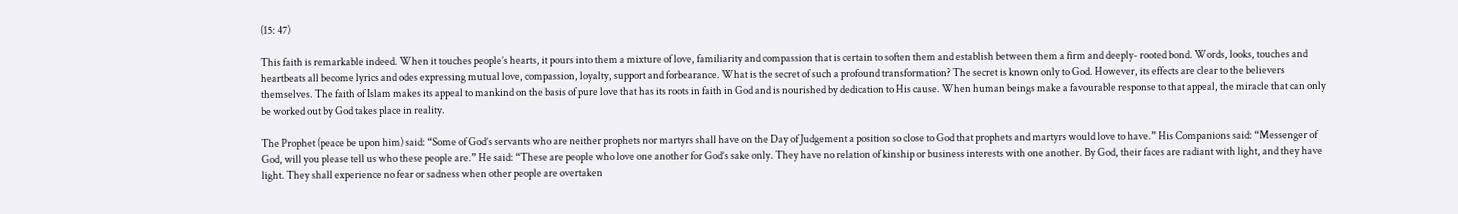(15: 47)

This faith is remarkable indeed. When it touches people’s hearts, it pours into them a mixture of love, familiarity and compassion that is certain to soften them and establish between them a firm and deeply- rooted bond. Words, looks, touches and heartbeats all become lyrics and odes expressing mutual love, compassion, loyalty, support and forbearance. What is the secret of such a profound transformation? The secret is known only to God. However, its effects are clear to the believers themselves. The faith of Islam makes its appeal to mankind on the basis of pure love that has its roots in faith in God and is nourished by dedication to His cause. When human beings make a favourable response to that appeal, the miracle that can only be worked out by God takes place in reality.

The Prophet (peace be upon him) said: “Some of God’s servants who are neither prophets nor martyrs shall have on the Day of Judgement a position so close to God that prophets and martyrs would love to have.” His Companions said: “Messenger of God, will you please tell us who these people are.” He said: “These are people who love one another for God’s sake only. They have no relation of kinship or business interests with one another. By God, their faces are radiant with light, and they have light. They shall experience no fear or sadness when other people are overtaken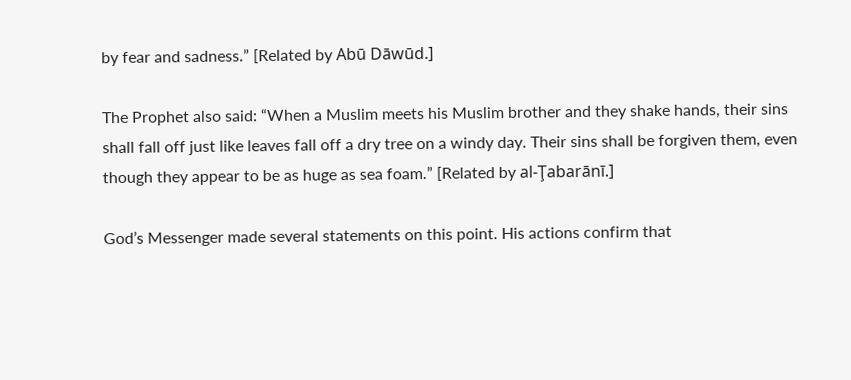by fear and sadness.” [Related by Abū Dāwūd.]

The Prophet also said: “When a Muslim meets his Muslim brother and they shake hands, their sins shall fall off just like leaves fall off a dry tree on a windy day. Their sins shall be forgiven them, even though they appear to be as huge as sea foam.” [Related by al-Ţabarānī.]

God’s Messenger made several statements on this point. His actions confirm that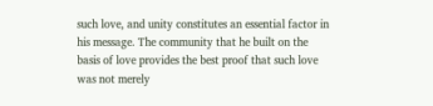such love, and unity constitutes an essential factor in his message. The community that he built on the basis of love provides the best proof that such love was not merely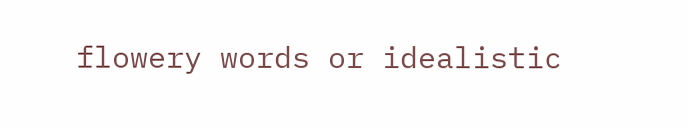flowery words or idealistic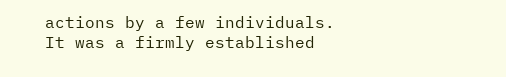actions by a few individuals. It was a firmly established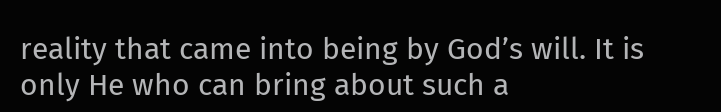reality that came into being by God’s will. It is only He who can bring about such a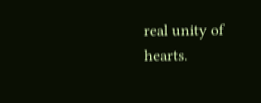real unity of hearts.